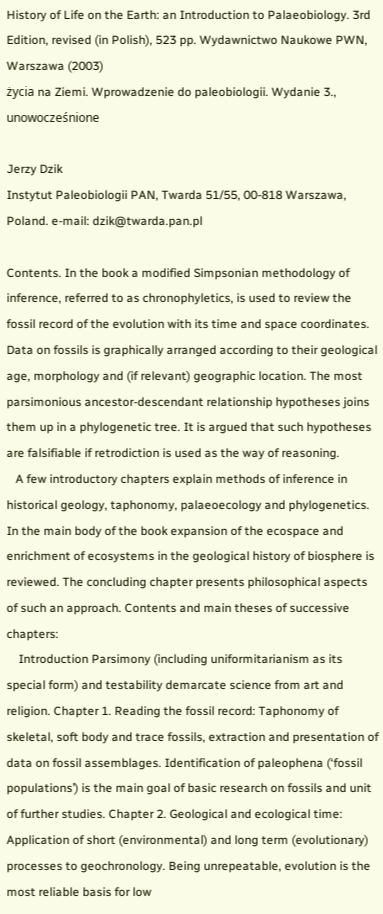History of Life on the Earth: an Introduction to Palaeobiology. 3rd Edition, revised (in Polish), 523 pp. Wydawnictwo Naukowe PWN, Warszawa (2003)
życia na Ziemi. Wprowadzenie do paleobiologii. Wydanie 3., unowocześnione

Jerzy Dzik
Instytut Paleobiologii PAN, Twarda 51/55, 00-818 Warszawa, Poland. e-mail: dzik@twarda.pan.pl

Contents. In the book a modified Simpsonian methodology of inference, referred to as chronophyletics, is used to review the fossil record of the evolution with its time and space coordinates. Data on fossils is graphically arranged according to their geological age, morphology and (if relevant) geographic location. The most parsimonious ancestor-descendant relationship hypotheses joins them up in a phylogenetic tree. It is argued that such hypotheses are falsifiable if retrodiction is used as the way of reasoning.
   A few introductory chapters explain methods of inference in historical geology, taphonomy, palaeoecology and phylogenetics. In the main body of the book expansion of the ecospace and enrichment of ecosystems in the geological history of biosphere is reviewed. The concluding chapter presents philosophical aspects of such an approach. Contents and main theses of successive chapters:
    Introduction Parsimony (including uniformitarianism as its special form) and testability demarcate science from art and religion. Chapter 1. Reading the fossil record: Taphonomy of skeletal, soft body and trace fossils, extraction and presentation of data on fossil assemblages. Identification of paleophena (‘fossil populations’) is the main goal of basic research on fossils and unit of further studies. Chapter 2. Geological and ecological time: Application of short (environmental) and long term (evolutionary) processes to geochronology. Being unrepeatable, evolution is the most reliable basis for low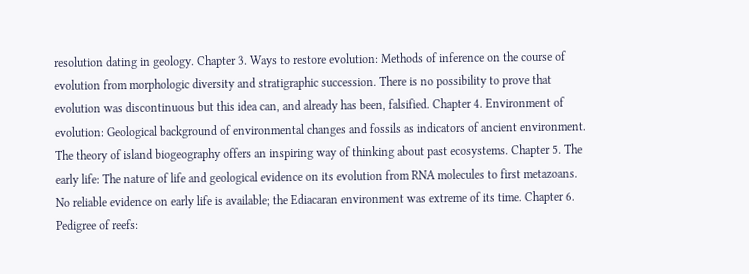resolution dating in geology. Chapter 3. Ways to restore evolution: Methods of inference on the course of evolution from morphologic diversity and stratigraphic succession. There is no possibility to prove that evolution was discontinuous but this idea can, and already has been, falsified. Chapter 4. Environment of evolution: Geological background of environmental changes and fossils as indicators of ancient environment. The theory of island biogeography offers an inspiring way of thinking about past ecosystems. Chapter 5. The early life: The nature of life and geological evidence on its evolution from RNA molecules to first metazoans. No reliable evidence on early life is available; the Ediacaran environment was extreme of its time. Chapter 6. Pedigree of reefs: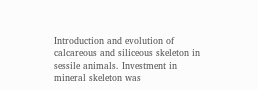Introduction and evolution of calcareous and siliceous skeleton in sessile animals. Investment in mineral skeleton was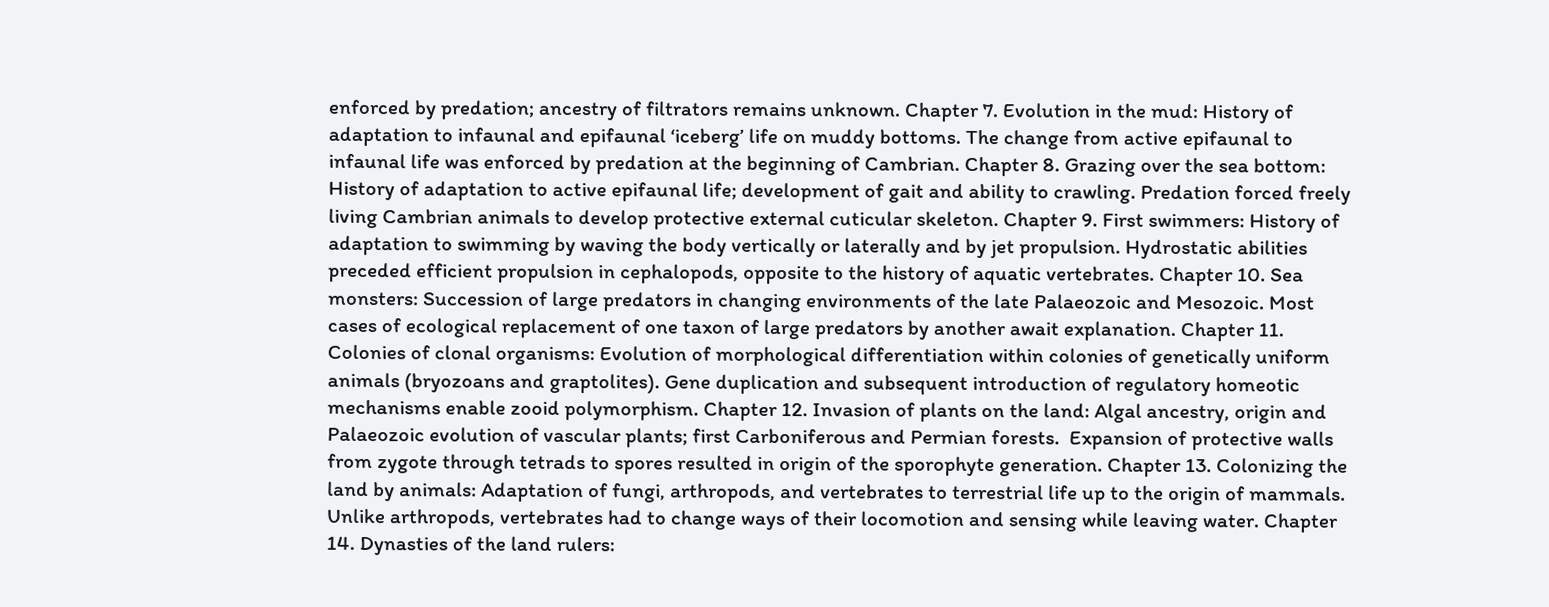enforced by predation; ancestry of filtrators remains unknown. Chapter 7. Evolution in the mud: History of adaptation to infaunal and epifaunal ‘iceberg’ life on muddy bottoms. The change from active epifaunal to infaunal life was enforced by predation at the beginning of Cambrian. Chapter 8. Grazing over the sea bottom: History of adaptation to active epifaunal life; development of gait and ability to crawling. Predation forced freely living Cambrian animals to develop protective external cuticular skeleton. Chapter 9. First swimmers: History of adaptation to swimming by waving the body vertically or laterally and by jet propulsion. Hydrostatic abilities preceded efficient propulsion in cephalopods, opposite to the history of aquatic vertebrates. Chapter 10. Sea monsters: Succession of large predators in changing environments of the late Palaeozoic and Mesozoic. Most cases of ecological replacement of one taxon of large predators by another await explanation. Chapter 11. Colonies of clonal organisms: Evolution of morphological differentiation within colonies of genetically uniform animals (bryozoans and graptolites). Gene duplication and subsequent introduction of regulatory homeotic mechanisms enable zooid polymorphism. Chapter 12. Invasion of plants on the land: Algal ancestry, origin and Palaeozoic evolution of vascular plants; first Carboniferous and Permian forests.  Expansion of protective walls from zygote through tetrads to spores resulted in origin of the sporophyte generation. Chapter 13. Colonizing the land by animals: Adaptation of fungi, arthropods, and vertebrates to terrestrial life up to the origin of mammals. Unlike arthropods, vertebrates had to change ways of their locomotion and sensing while leaving water. Chapter 14. Dynasties of the land rulers: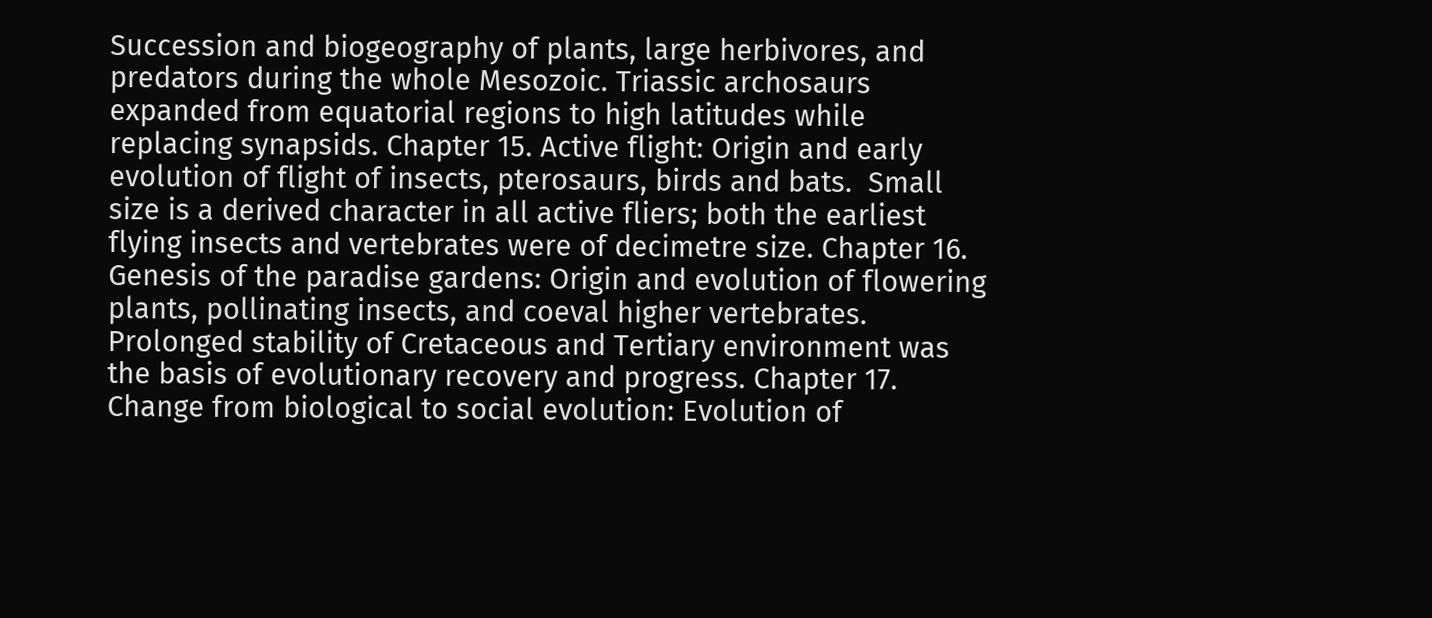Succession and biogeography of plants, large herbivores, and predators during the whole Mesozoic. Triassic archosaurs expanded from equatorial regions to high latitudes while replacing synapsids. Chapter 15. Active flight: Origin and early evolution of flight of insects, pterosaurs, birds and bats.  Small size is a derived character in all active fliers; both the earliest flying insects and vertebrates were of decimetre size. Chapter 16. Genesis of the paradise gardens: Origin and evolution of flowering plants, pollinating insects, and coeval higher vertebrates. Prolonged stability of Cretaceous and Tertiary environment was the basis of evolutionary recovery and progress. Chapter 17. Change from biological to social evolution: Evolution of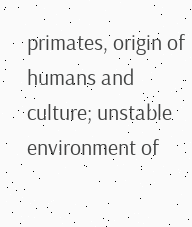primates, origin of humans and culture; unstable environment of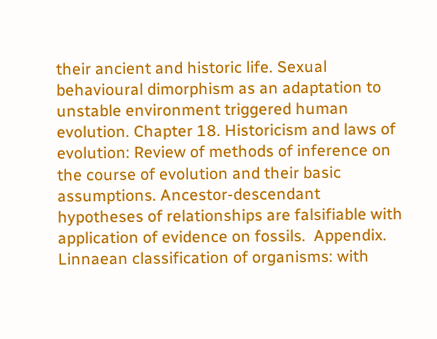their ancient and historic life. Sexual behavioural dimorphism as an adaptation to unstable environment triggered human evolution. Chapter 18. Historicism and laws of evolution: Review of methods of inference on the course of evolution and their basic assumptions. Ancestor-descendant hypotheses of relationships are falsifiable with application of evidence on fossils.  Appendix. Linnaean classification of organisms: with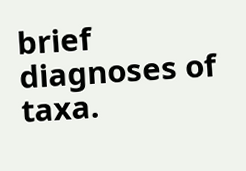brief diagnoses of taxa.